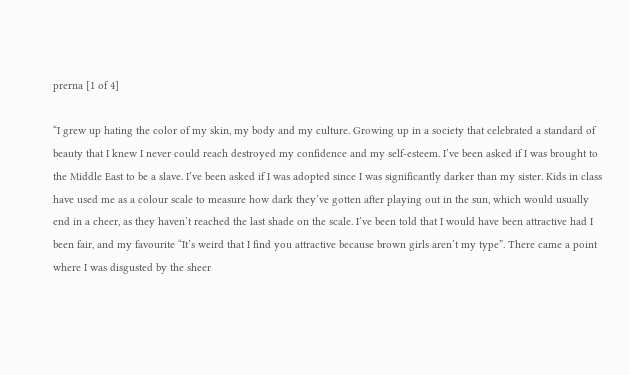prerna [1 of 4]

“I grew up hating the color of my skin, my body and my culture. Growing up in a society that celebrated a standard of beauty that I knew I never could reach destroyed my confidence and my self-esteem. I’ve been asked if I was brought to the Middle East to be a slave. I’ve been asked if I was adopted since I was significantly darker than my sister. Kids in class have used me as a colour scale to measure how dark they’ve gotten after playing out in the sun, which would usually end in a cheer, as they haven’t reached the last shade on the scale. I’ve been told that I would have been attractive had I been fair, and my favourite “It’s weird that I find you attractive because brown girls aren’t my type”. There came a point where I was disgusted by the sheer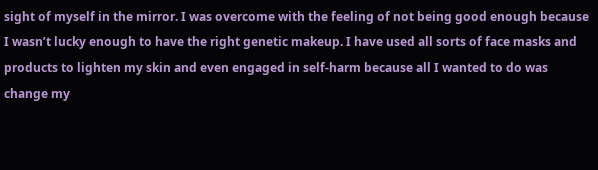sight of myself in the mirror. I was overcome with the feeling of not being good enough because I wasn’t lucky enough to have the right genetic makeup. I have used all sorts of face masks and products to lighten my skin and even engaged in self-harm because all I wanted to do was change my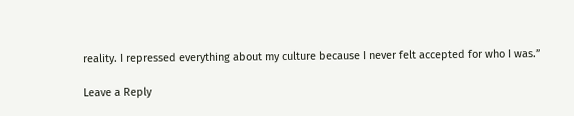reality. I repressed everything about my culture because I never felt accepted for who I was.”

Leave a Reply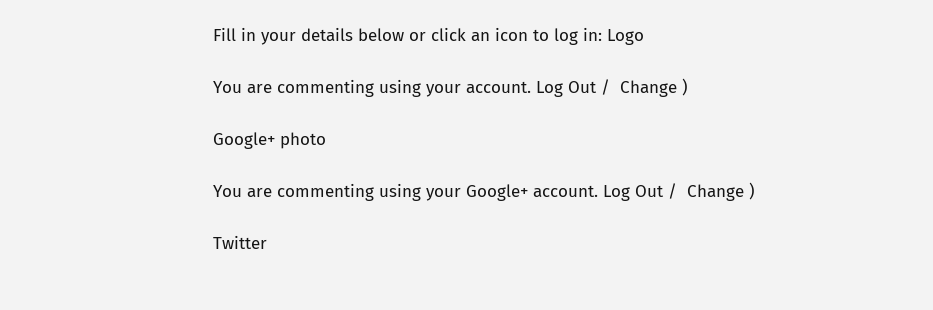Fill in your details below or click an icon to log in: Logo

You are commenting using your account. Log Out /  Change )

Google+ photo

You are commenting using your Google+ account. Log Out /  Change )

Twitter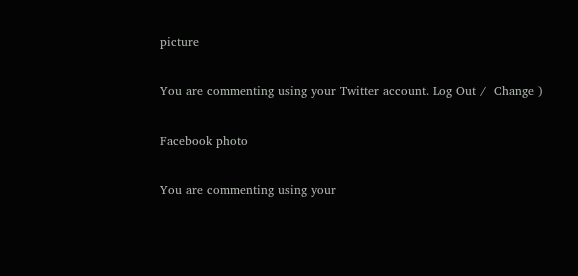picture

You are commenting using your Twitter account. Log Out /  Change )

Facebook photo

You are commenting using your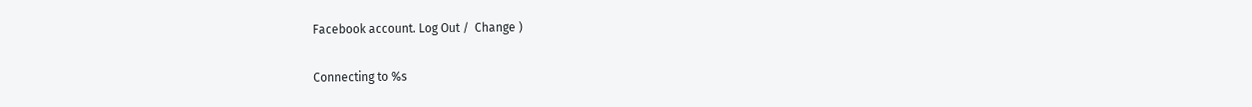Facebook account. Log Out /  Change )


Connecting to %s